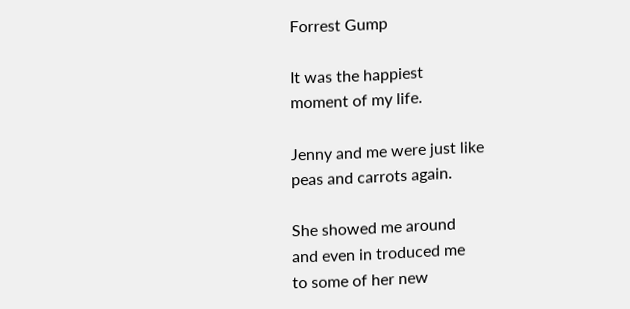Forrest Gump

It was the happiest
moment of my life.

Jenny and me were just like
peas and carrots again.

She showed me around
and even in troduced me
to some of her new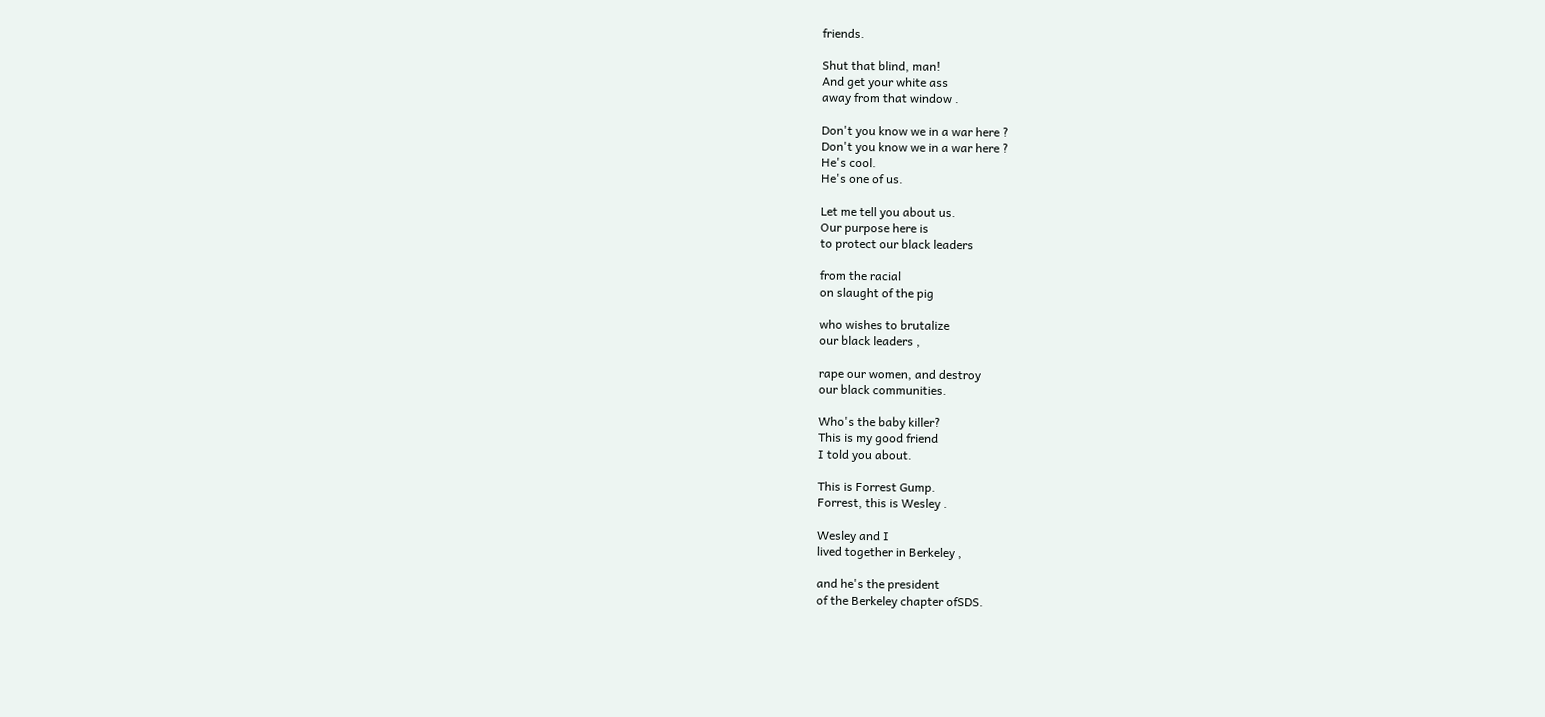friends.

Shut that blind, man!
And get your white ass
away from that window .

Don't you know we in a war here ?
Don't you know we in a war here ?
He's cool.
He's one of us.

Let me tell you about us.
Our purpose here is
to protect our black leaders

from the racial
on slaught of the pig

who wishes to brutalize
our black leaders ,

rape our women, and destroy
our black communities.

Who's the baby killer?
This is my good friend
I told you about.

This is Forrest Gump.
Forrest, this is Wesley .

Wesley and I
lived together in Berkeley ,

and he's the president
of the Berkeley chapter ofSDS.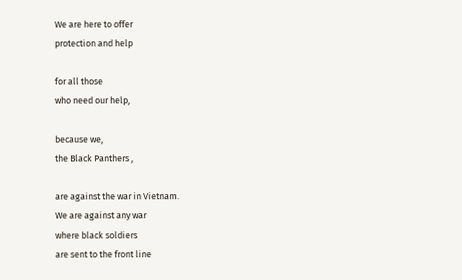We are here to offer
protection and help

for all those
who need our help,

because we,
the Black Panthers ,

are against the war in Vietnam.
We are against any war
where black soldiers
are sent to the front line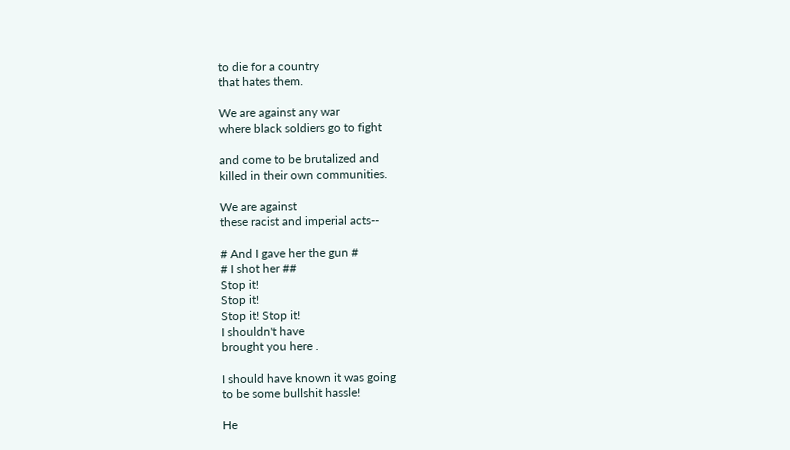to die for a country
that hates them.

We are against any war
where black soldiers go to fight

and come to be brutalized and
killed in their own communities.

We are against
these racist and imperial acts--

# And I gave her the gun #
# I shot her ##
Stop it!
Stop it!
Stop it! Stop it!
I shouldn't have
brought you here .

I should have known it was going
to be some bullshit hassle!

He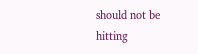should not be
hitting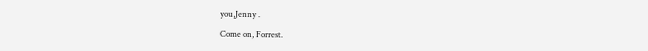you,Jenny .

Come on, Forrest.